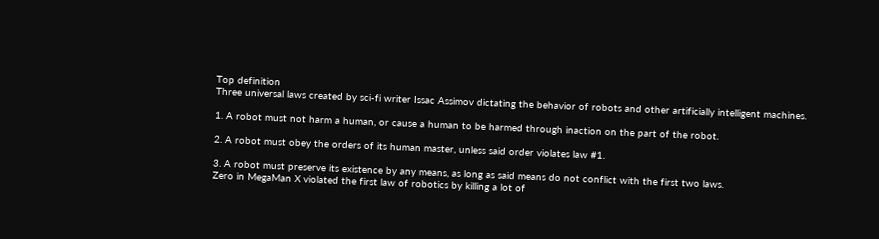Top definition
Three universal laws created by sci-fi writer Issac Assimov dictating the behavior of robots and other artificially intelligent machines.

1. A robot must not harm a human, or cause a human to be harmed through inaction on the part of the robot.

2. A robot must obey the orders of its human master, unless said order violates law #1.

3. A robot must preserve its existence by any means, as long as said means do not conflict with the first two laws.
Zero in MegaMan X violated the first law of robotics by killing a lot of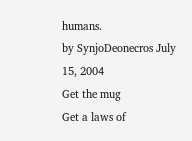humans.
by SynjoDeonecros July 15, 2004
Get the mug
Get a laws of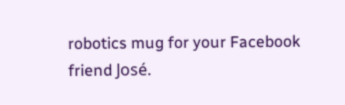robotics mug for your Facebook friend José.